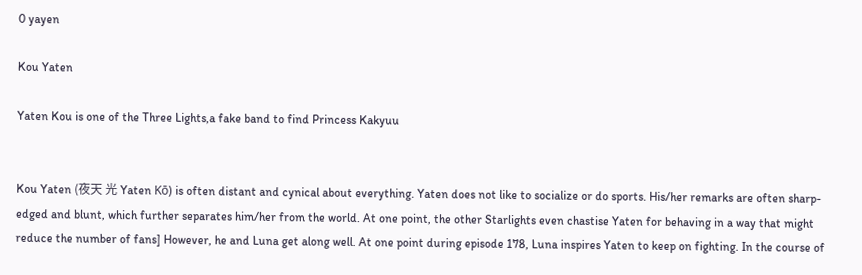0 yayen

Kou Yaten

Yaten Kou is one of the Three Lights,a fake band to find Princess Kakyuu


Kou Yaten (夜天 光 Yaten Kō) is often distant and cynical about everything. Yaten does not like to socialize or do sports. His/her remarks are often sharp-edged and blunt, which further separates him/her from the world. At one point, the other Starlights even chastise Yaten for behaving in a way that might reduce the number of fans] However, he and Luna get along well. At one point during episode 178, Luna inspires Yaten to keep on fighting. In the course of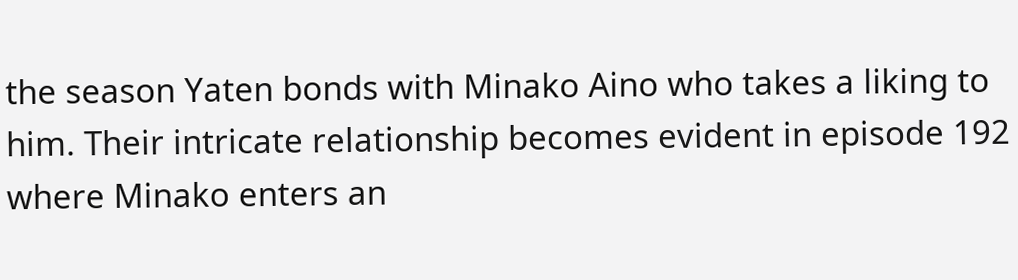the season Yaten bonds with Minako Aino who takes a liking to him. Their intricate relationship becomes evident in episode 192 where Minako enters an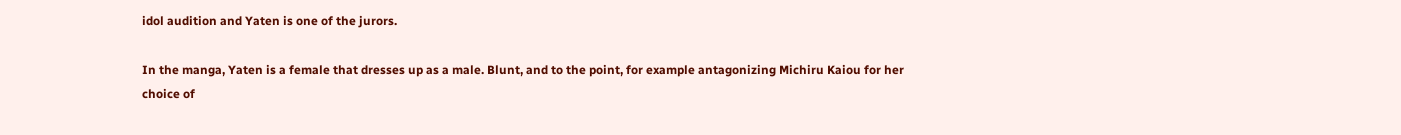idol audition and Yaten is one of the jurors.

In the manga, Yaten is a female that dresses up as a male. Blunt, and to the point, for example antagonizing Michiru Kaiou for her choice of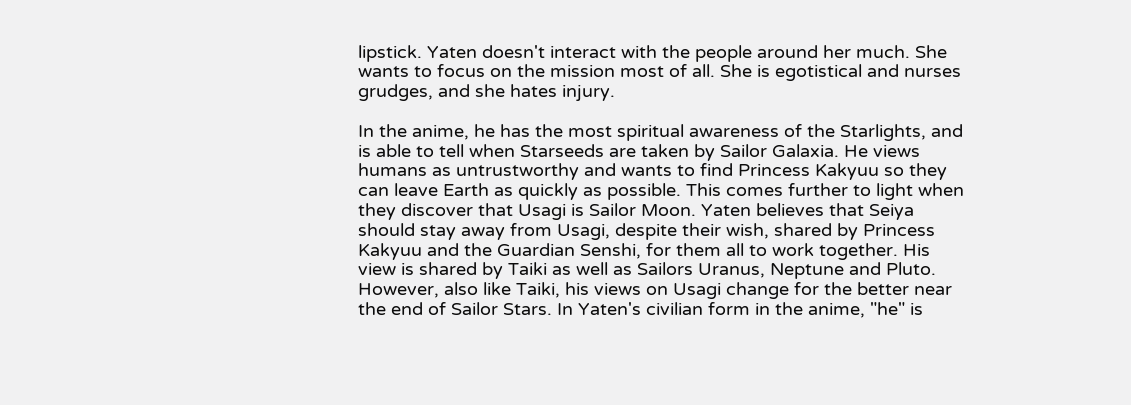lipstick. Yaten doesn't interact with the people around her much. She wants to focus on the mission most of all. She is egotistical and nurses grudges, and she hates injury.

In the anime, he has the most spiritual awareness of the Starlights, and is able to tell when Starseeds are taken by Sailor Galaxia. He views humans as untrustworthy and wants to find Princess Kakyuu so they can leave Earth as quickly as possible. This comes further to light when they discover that Usagi is Sailor Moon. Yaten believes that Seiya should stay away from Usagi, despite their wish, shared by Princess Kakyuu and the Guardian Senshi, for them all to work together. His view is shared by Taiki as well as Sailors Uranus, Neptune and Pluto. However, also like Taiki, his views on Usagi change for the better near the end of Sailor Stars. In Yaten's civilian form in the anime, "he" is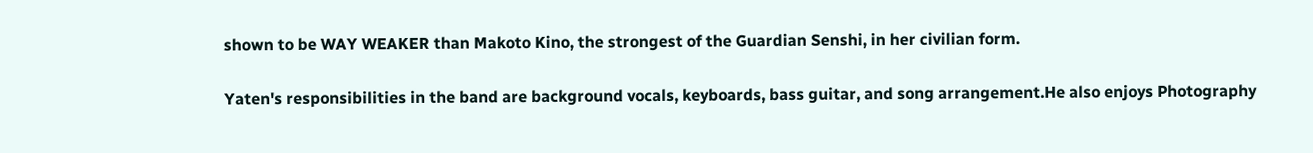shown to be WAY WEAKER than Makoto Kino, the strongest of the Guardian Senshi, in her civilian form.

Yaten's responsibilities in the band are background vocals, keyboards, bass guitar, and song arrangement.He also enjoys Photography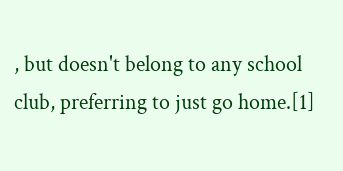, but doesn't belong to any school club, preferring to just go home.[1]